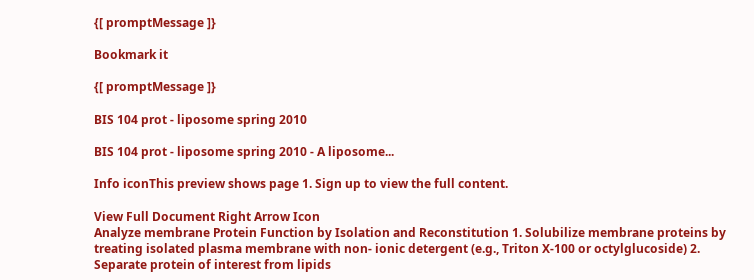{[ promptMessage ]}

Bookmark it

{[ promptMessage ]}

BIS 104 prot - liposome spring 2010

BIS 104 prot - liposome spring 2010 - A liposome...

Info iconThis preview shows page 1. Sign up to view the full content.

View Full Document Right Arrow Icon
Analyze membrane Protein Function by Isolation and Reconstitution 1. Solubilize membrane proteins by treating isolated plasma membrane with non- ionic detergent (e.g., Triton X-100 or octylglucoside) 2. Separate protein of interest from lipids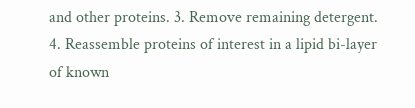and other proteins. 3. Remove remaining detergent. 4. Reassemble proteins of interest in a lipid bi-layer of known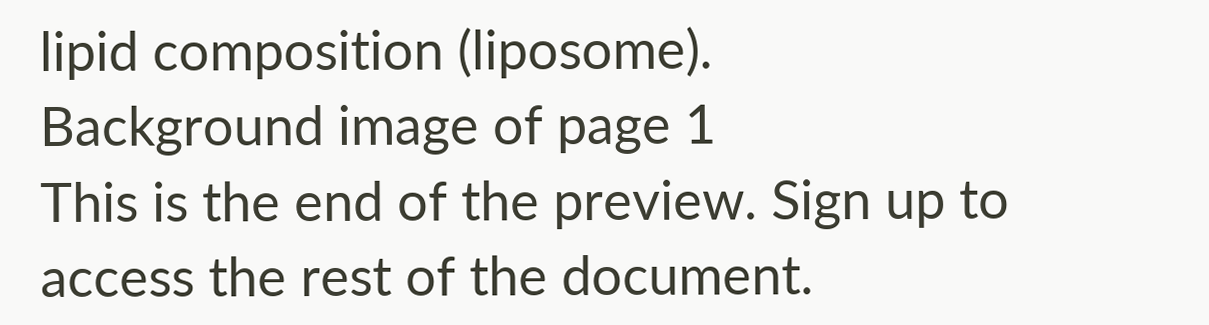lipid composition (liposome).
Background image of page 1
This is the end of the preview. Sign up to access the rest of the document.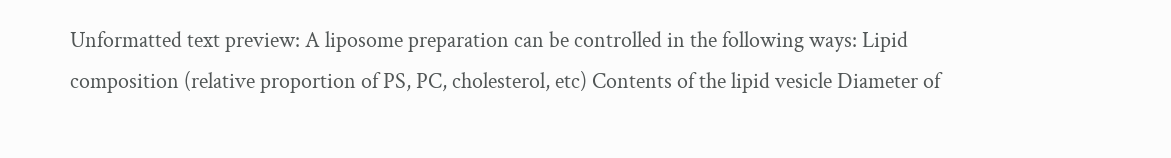Unformatted text preview: A liposome preparation can be controlled in the following ways: Lipid composition (relative proportion of PS, PC, cholesterol, etc) Contents of the lipid vesicle Diameter of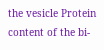the vesicle Protein content of the bi-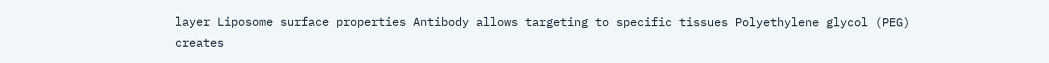layer Liposome surface properties Antibody allows targeting to specific tissues Polyethylene glycol (PEG) creates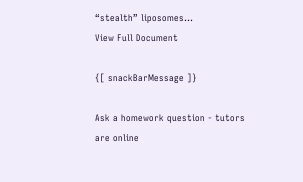“stealth” liposomes...
View Full Document

{[ snackBarMessage ]}

Ask a homework question - tutors are online